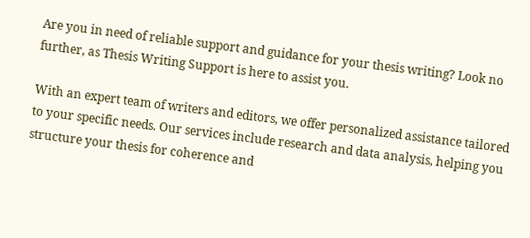Are you in need of reliable support and guidance for your thesis writing? Look no further, as Thesis Writing Support is here to assist you.

With an expert team of writers and editors, we offer personalized assistance tailored to your specific needs. Our services include research and data analysis, helping you structure your thesis for coherence and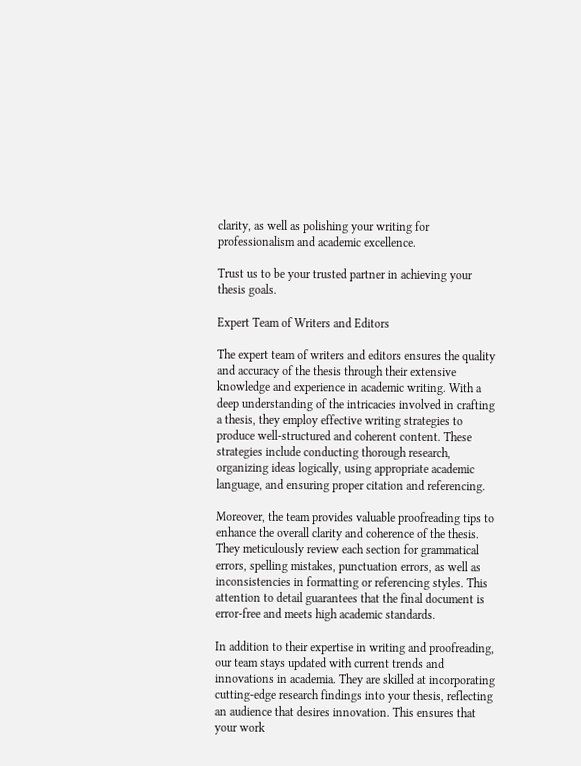clarity, as well as polishing your writing for professionalism and academic excellence.

Trust us to be your trusted partner in achieving your thesis goals.

Expert Team of Writers and Editors

The expert team of writers and editors ensures the quality and accuracy of the thesis through their extensive knowledge and experience in academic writing. With a deep understanding of the intricacies involved in crafting a thesis, they employ effective writing strategies to produce well-structured and coherent content. These strategies include conducting thorough research, organizing ideas logically, using appropriate academic language, and ensuring proper citation and referencing.

Moreover, the team provides valuable proofreading tips to enhance the overall clarity and coherence of the thesis. They meticulously review each section for grammatical errors, spelling mistakes, punctuation errors, as well as inconsistencies in formatting or referencing styles. This attention to detail guarantees that the final document is error-free and meets high academic standards.

In addition to their expertise in writing and proofreading, our team stays updated with current trends and innovations in academia. They are skilled at incorporating cutting-edge research findings into your thesis, reflecting an audience that desires innovation. This ensures that your work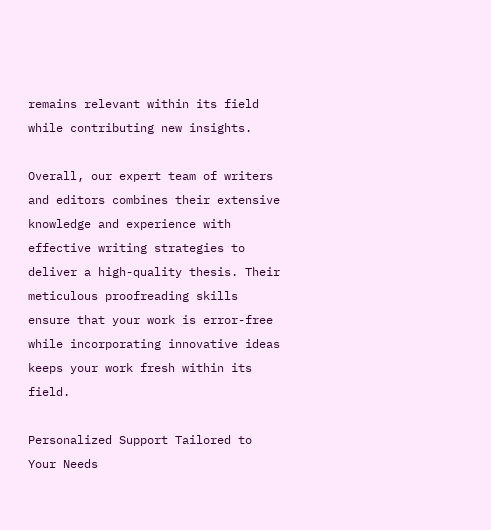remains relevant within its field while contributing new insights.

Overall, our expert team of writers and editors combines their extensive knowledge and experience with effective writing strategies to deliver a high-quality thesis. Their meticulous proofreading skills ensure that your work is error-free while incorporating innovative ideas keeps your work fresh within its field.

Personalized Support Tailored to Your Needs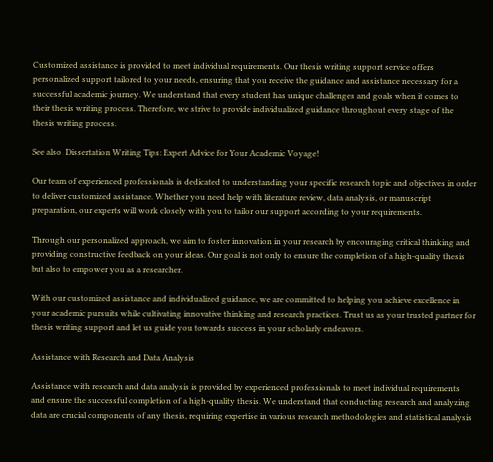Customized assistance is provided to meet individual requirements. Our thesis writing support service offers personalized support tailored to your needs, ensuring that you receive the guidance and assistance necessary for a successful academic journey. We understand that every student has unique challenges and goals when it comes to their thesis writing process. Therefore, we strive to provide individualized guidance throughout every stage of the thesis writing process.

See also  Dissertation Writing Tips: Expert Advice for Your Academic Voyage!

Our team of experienced professionals is dedicated to understanding your specific research topic and objectives in order to deliver customized assistance. Whether you need help with literature review, data analysis, or manuscript preparation, our experts will work closely with you to tailor our support according to your requirements.

Through our personalized approach, we aim to foster innovation in your research by encouraging critical thinking and providing constructive feedback on your ideas. Our goal is not only to ensure the completion of a high-quality thesis but also to empower you as a researcher.

With our customized assistance and individualized guidance, we are committed to helping you achieve excellence in your academic pursuits while cultivating innovative thinking and research practices. Trust us as your trusted partner for thesis writing support and let us guide you towards success in your scholarly endeavors.

Assistance with Research and Data Analysis

Assistance with research and data analysis is provided by experienced professionals to meet individual requirements and ensure the successful completion of a high-quality thesis. We understand that conducting research and analyzing data are crucial components of any thesis, requiring expertise in various research methodologies and statistical analysis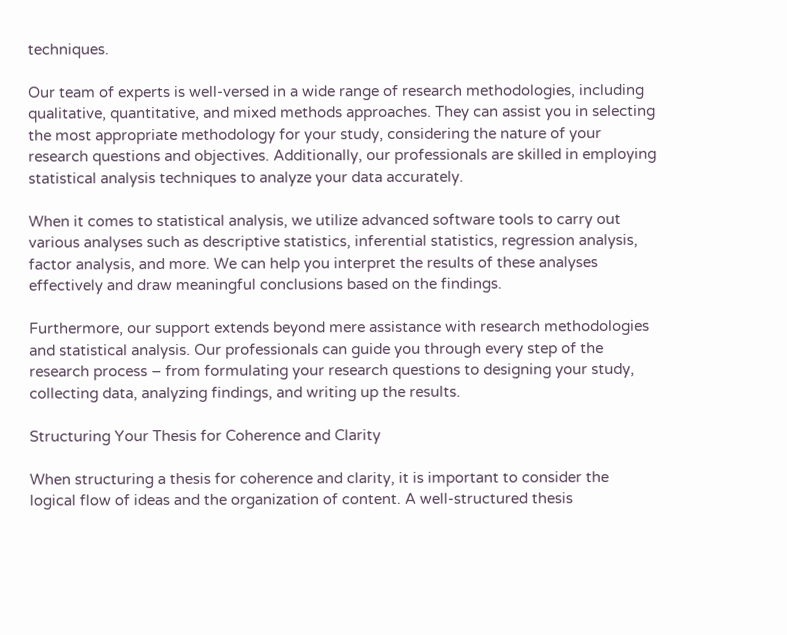techniques.

Our team of experts is well-versed in a wide range of research methodologies, including qualitative, quantitative, and mixed methods approaches. They can assist you in selecting the most appropriate methodology for your study, considering the nature of your research questions and objectives. Additionally, our professionals are skilled in employing statistical analysis techniques to analyze your data accurately.

When it comes to statistical analysis, we utilize advanced software tools to carry out various analyses such as descriptive statistics, inferential statistics, regression analysis, factor analysis, and more. We can help you interpret the results of these analyses effectively and draw meaningful conclusions based on the findings.

Furthermore, our support extends beyond mere assistance with research methodologies and statistical analysis. Our professionals can guide you through every step of the research process – from formulating your research questions to designing your study, collecting data, analyzing findings, and writing up the results.

Structuring Your Thesis for Coherence and Clarity

When structuring a thesis for coherence and clarity, it is important to consider the logical flow of ideas and the organization of content. A well-structured thesis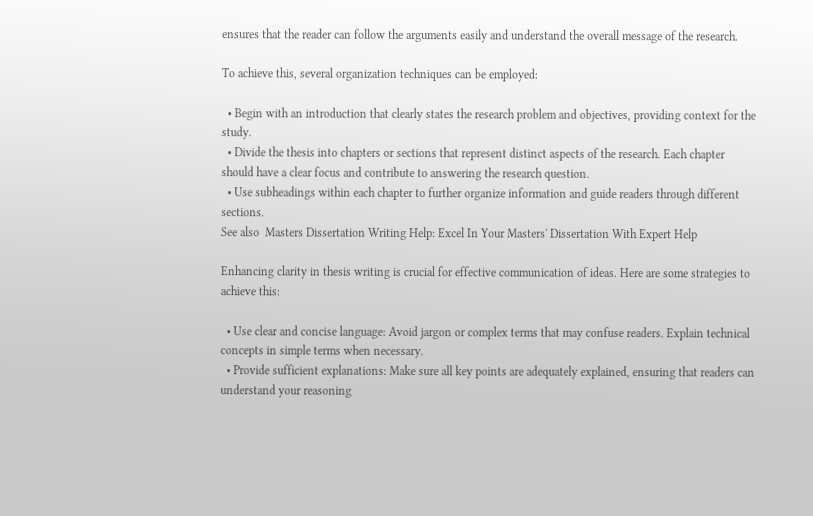ensures that the reader can follow the arguments easily and understand the overall message of the research.

To achieve this, several organization techniques can be employed:

  • Begin with an introduction that clearly states the research problem and objectives, providing context for the study.
  • Divide the thesis into chapters or sections that represent distinct aspects of the research. Each chapter should have a clear focus and contribute to answering the research question.
  • Use subheadings within each chapter to further organize information and guide readers through different sections.
See also  Masters Dissertation Writing Help: Excel In Your Masters' Dissertation With Expert Help

Enhancing clarity in thesis writing is crucial for effective communication of ideas. Here are some strategies to achieve this:

  • Use clear and concise language: Avoid jargon or complex terms that may confuse readers. Explain technical concepts in simple terms when necessary.
  • Provide sufficient explanations: Make sure all key points are adequately explained, ensuring that readers can understand your reasoning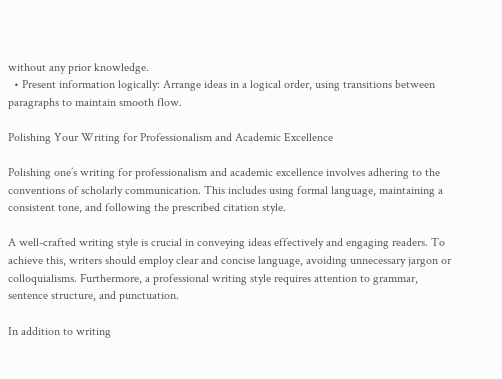without any prior knowledge.
  • Present information logically: Arrange ideas in a logical order, using transitions between paragraphs to maintain smooth flow.

Polishing Your Writing for Professionalism and Academic Excellence

Polishing one’s writing for professionalism and academic excellence involves adhering to the conventions of scholarly communication. This includes using formal language, maintaining a consistent tone, and following the prescribed citation style.

A well-crafted writing style is crucial in conveying ideas effectively and engaging readers. To achieve this, writers should employ clear and concise language, avoiding unnecessary jargon or colloquialisms. Furthermore, a professional writing style requires attention to grammar, sentence structure, and punctuation.

In addition to writing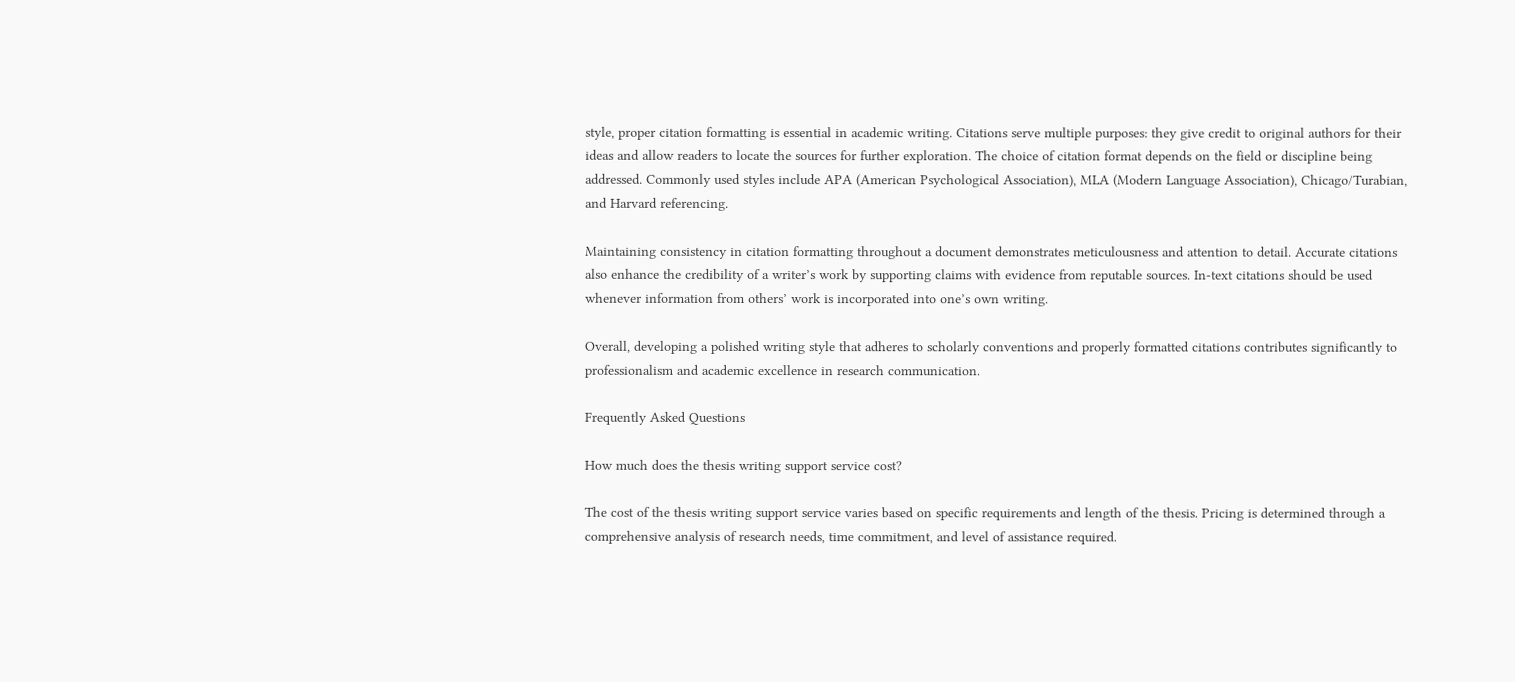style, proper citation formatting is essential in academic writing. Citations serve multiple purposes: they give credit to original authors for their ideas and allow readers to locate the sources for further exploration. The choice of citation format depends on the field or discipline being addressed. Commonly used styles include APA (American Psychological Association), MLA (Modern Language Association), Chicago/Turabian, and Harvard referencing.

Maintaining consistency in citation formatting throughout a document demonstrates meticulousness and attention to detail. Accurate citations also enhance the credibility of a writer’s work by supporting claims with evidence from reputable sources. In-text citations should be used whenever information from others’ work is incorporated into one’s own writing.

Overall, developing a polished writing style that adheres to scholarly conventions and properly formatted citations contributes significantly to professionalism and academic excellence in research communication.

Frequently Asked Questions

How much does the thesis writing support service cost?

The cost of the thesis writing support service varies based on specific requirements and length of the thesis. Pricing is determined through a comprehensive analysis of research needs, time commitment, and level of assistance required.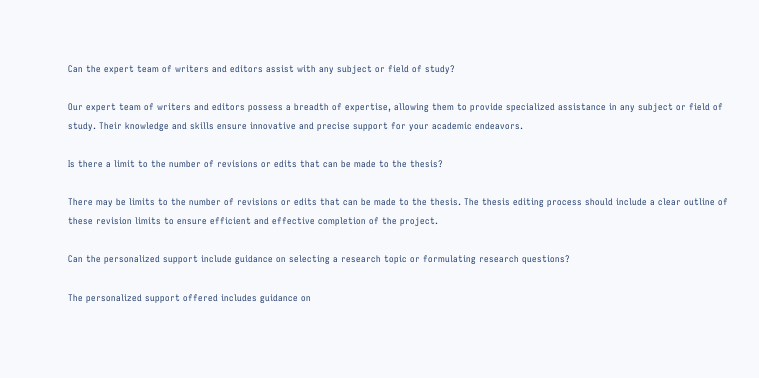Can the expert team of writers and editors assist with any subject or field of study?

Our expert team of writers and editors possess a breadth of expertise, allowing them to provide specialized assistance in any subject or field of study. Their knowledge and skills ensure innovative and precise support for your academic endeavors.

Is there a limit to the number of revisions or edits that can be made to the thesis?

There may be limits to the number of revisions or edits that can be made to the thesis. The thesis editing process should include a clear outline of these revision limits to ensure efficient and effective completion of the project.

Can the personalized support include guidance on selecting a research topic or formulating research questions?

The personalized support offered includes guidance on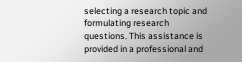selecting a research topic and formulating research questions. This assistance is provided in a professional and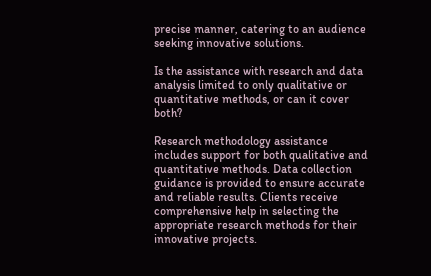precise manner, catering to an audience seeking innovative solutions.

Is the assistance with research and data analysis limited to only qualitative or quantitative methods, or can it cover both?

Research methodology assistance includes support for both qualitative and quantitative methods. Data collection guidance is provided to ensure accurate and reliable results. Clients receive comprehensive help in selecting the appropriate research methods for their innovative projects.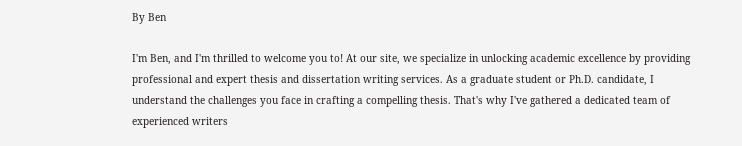By Ben

I'm Ben, and I'm thrilled to welcome you to! At our site, we specialize in unlocking academic excellence by providing professional and expert thesis and dissertation writing services. As a graduate student or Ph.D. candidate, I understand the challenges you face in crafting a compelling thesis. That's why I've gathered a dedicated team of experienced writers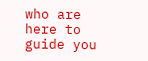who are here to guide you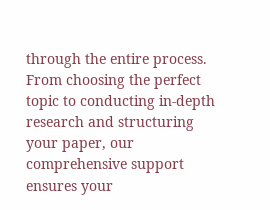through the entire process. From choosing the perfect topic to conducting in-depth research and structuring your paper, our comprehensive support ensures your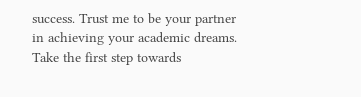success. Trust me to be your partner in achieving your academic dreams. Take the first step towards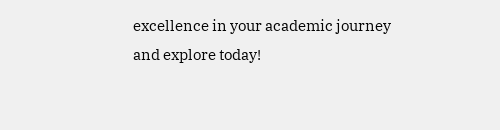excellence in your academic journey and explore today!